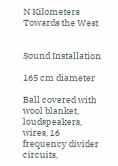N Kilometers Towards the West


Sound Installation

165 cm diameter

Ball covered with wool blanket, loudspeakers, wires, 16 frequency divider circuits,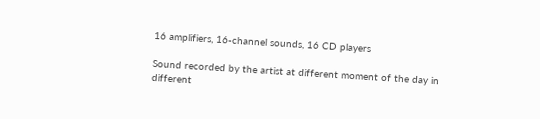16 amplifiers, 16-channel sounds, 16 CD players

Sound recorded by the artist at different moment of the day in different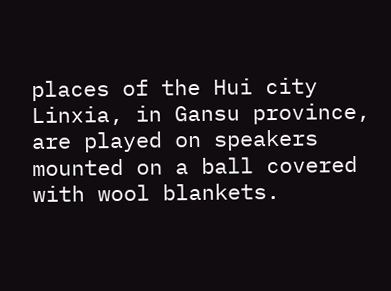places of the Hui city Linxia, in Gansu province, are played on speakers mounted on a ball covered with wool blankets.